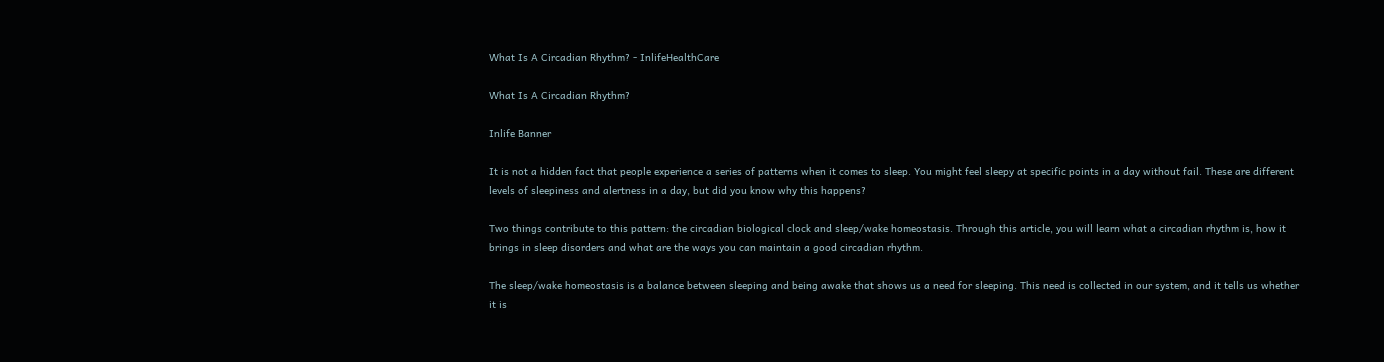What Is A Circadian Rhythm? - InlifeHealthCare

What Is A Circadian Rhythm?

Inlife Banner

It is not a hidden fact that people experience a series of patterns when it comes to sleep. You might feel sleepy at specific points in a day without fail. These are different levels of sleepiness and alertness in a day, but did you know why this happens?

Two things contribute to this pattern: the circadian biological clock and sleep/wake homeostasis. Through this article, you will learn what a circadian rhythm is, how it brings in sleep disorders and what are the ways you can maintain a good circadian rhythm.

The sleep/wake homeostasis is a balance between sleeping and being awake that shows us a need for sleeping. This need is collected in our system, and it tells us whether it is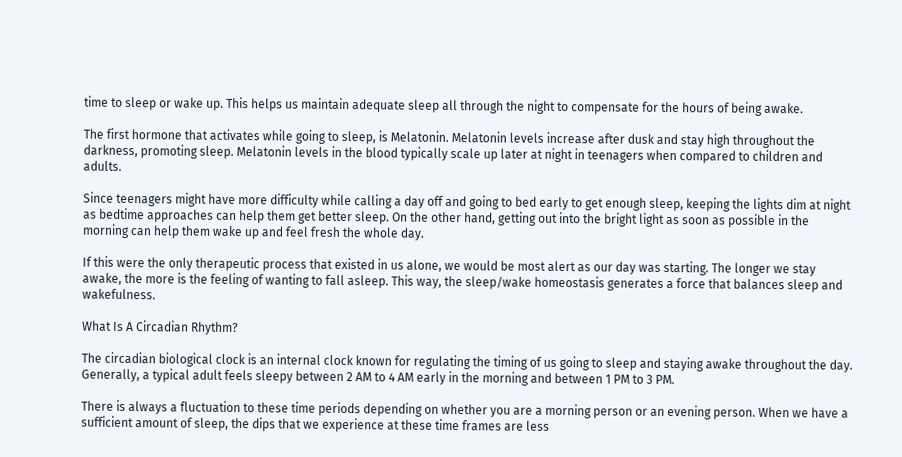time to sleep or wake up. This helps us maintain adequate sleep all through the night to compensate for the hours of being awake.

The first hormone that activates while going to sleep, is Melatonin. Melatonin levels increase after dusk and stay high throughout the darkness, promoting sleep. Melatonin levels in the blood typically scale up later at night in teenagers when compared to children and adults.

Since teenagers might have more difficulty while calling a day off and going to bed early to get enough sleep, keeping the lights dim at night as bedtime approaches can help them get better sleep. On the other hand, getting out into the bright light as soon as possible in the morning can help them wake up and feel fresh the whole day.

If this were the only therapeutic process that existed in us alone, we would be most alert as our day was starting. The longer we stay awake, the more is the feeling of wanting to fall asleep. This way, the sleep/wake homeostasis generates a force that balances sleep and wakefulness.

What Is A Circadian Rhythm?

The circadian biological clock is an internal clock known for regulating the timing of us going to sleep and staying awake throughout the day. Generally, a typical adult feels sleepy between 2 AM to 4 AM early in the morning and between 1 PM to 3 PM.

There is always a fluctuation to these time periods depending on whether you are a morning person or an evening person. When we have a sufficient amount of sleep, the dips that we experience at these time frames are less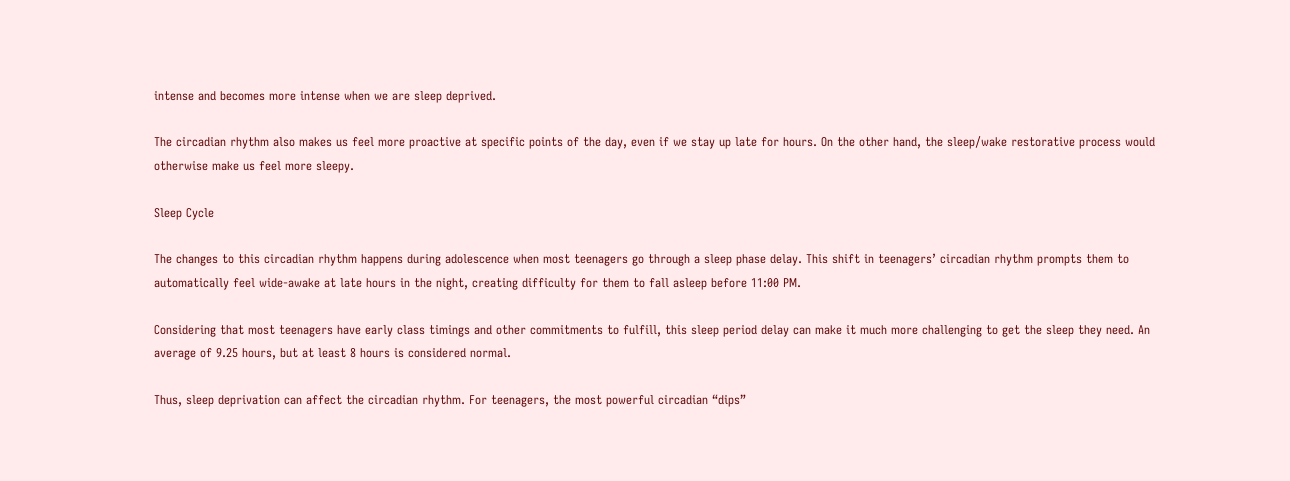intense and becomes more intense when we are sleep deprived.

The circadian rhythm also makes us feel more proactive at specific points of the day, even if we stay up late for hours. On the other hand, the sleep/wake restorative process would otherwise make us feel more sleepy.

Sleep Cycle

The changes to this circadian rhythm happens during adolescence when most teenagers go through a sleep phase delay. This shift in teenagers’ circadian rhythm prompts them to automatically feel wide-awake at late hours in the night, creating difficulty for them to fall asleep before 11:00 PM.

Considering that most teenagers have early class timings and other commitments to fulfill, this sleep period delay can make it much more challenging to get the sleep they need. An average of 9.25 hours, but at least 8 hours is considered normal.

Thus, sleep deprivation can affect the circadian rhythm. For teenagers, the most powerful circadian “dips”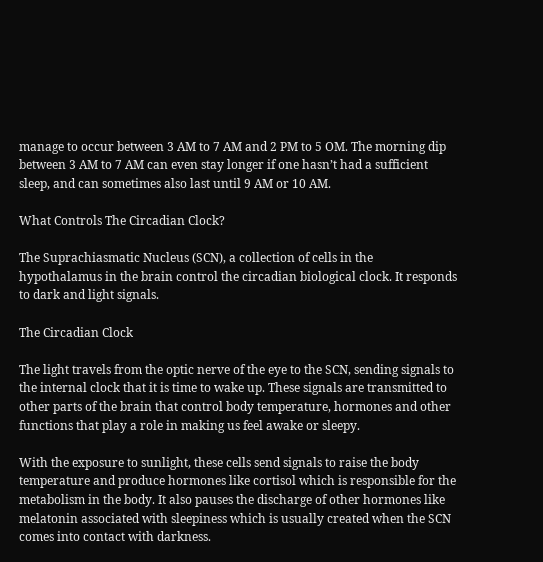manage to occur between 3 AM to 7 AM and 2 PM to 5 OM. The morning dip between 3 AM to 7 AM can even stay longer if one hasn’t had a sufficient sleep, and can sometimes also last until 9 AM or 10 AM.

What Controls The Circadian Clock?

The Suprachiasmatic Nucleus (SCN), a collection of cells in the hypothalamus in the brain control the circadian biological clock. It responds to dark and light signals.

The Circadian Clock

The light travels from the optic nerve of the eye to the SCN, sending signals to the internal clock that it is time to wake up. These signals are transmitted to other parts of the brain that control body temperature, hormones and other functions that play a role in making us feel awake or sleepy.

With the exposure to sunlight, these cells send signals to raise the body temperature and produce hormones like cortisol which is responsible for the metabolism in the body. It also pauses the discharge of other hormones like melatonin associated with sleepiness which is usually created when the SCN comes into contact with darkness.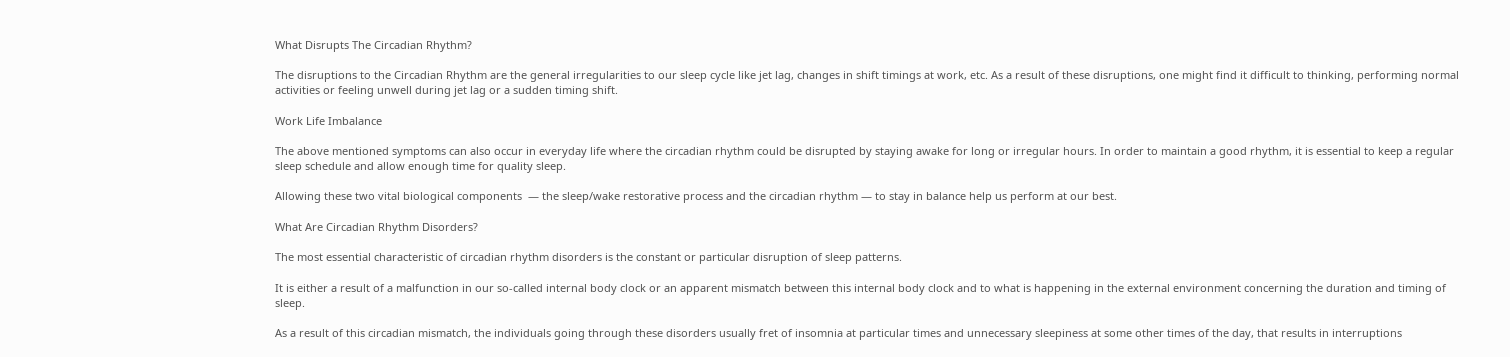What Disrupts The Circadian Rhythm?

The disruptions to the Circadian Rhythm are the general irregularities to our sleep cycle like jet lag, changes in shift timings at work, etc. As a result of these disruptions, one might find it difficult to thinking, performing normal activities or feeling unwell during jet lag or a sudden timing shift.

Work Life Imbalance

The above mentioned symptoms can also occur in everyday life where the circadian rhythm could be disrupted by staying awake for long or irregular hours. In order to maintain a good rhythm, it is essential to keep a regular sleep schedule and allow enough time for quality sleep.

Allowing these two vital biological components  — the sleep/wake restorative process and the circadian rhythm — to stay in balance help us perform at our best.

What Are Circadian Rhythm Disorders?

The most essential characteristic of circadian rhythm disorders is the constant or particular disruption of sleep patterns.

It is either a result of a malfunction in our so-called internal body clock or an apparent mismatch between this internal body clock and to what is happening in the external environment concerning the duration and timing of sleep.

As a result of this circadian mismatch, the individuals going through these disorders usually fret of insomnia at particular times and unnecessary sleepiness at some other times of the day, that results in interruptions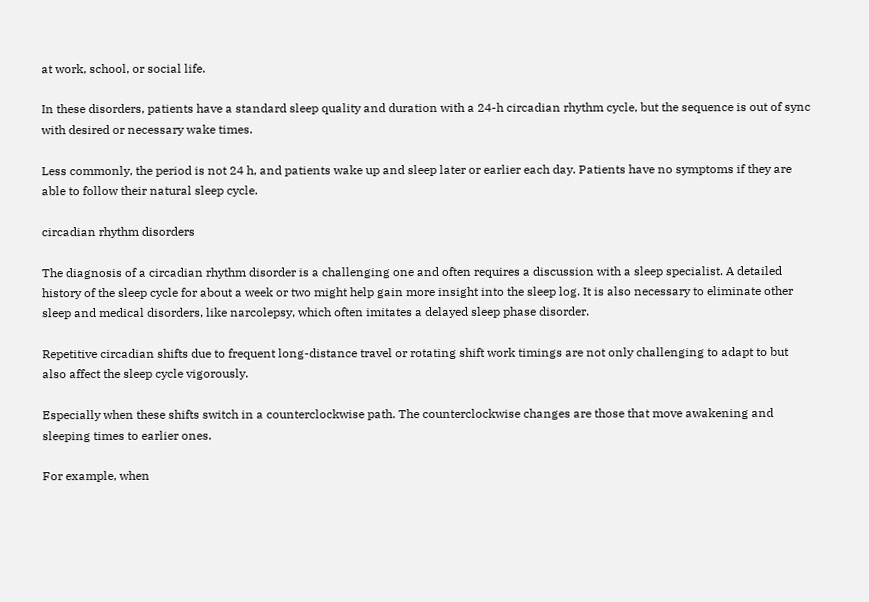at work, school, or social life.

In these disorders, patients have a standard sleep quality and duration with a 24-h circadian rhythm cycle, but the sequence is out of sync with desired or necessary wake times.

Less commonly, the period is not 24 h, and patients wake up and sleep later or earlier each day. Patients have no symptoms if they are able to follow their natural sleep cycle.

circadian rhythm disorders

The diagnosis of a circadian rhythm disorder is a challenging one and often requires a discussion with a sleep specialist. A detailed history of the sleep cycle for about a week or two might help gain more insight into the sleep log. It is also necessary to eliminate other sleep and medical disorders, like narcolepsy, which often imitates a delayed sleep phase disorder.

Repetitive circadian shifts due to frequent long-distance travel or rotating shift work timings are not only challenging to adapt to but also affect the sleep cycle vigorously.

Especially when these shifts switch in a counterclockwise path. The counterclockwise changes are those that move awakening and sleeping times to earlier ones.

For example, when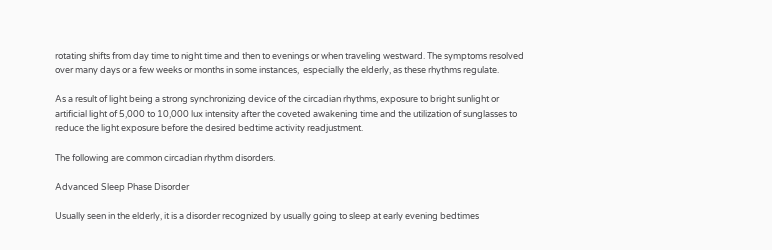rotating shifts from day time to night time and then to evenings or when traveling westward. The symptoms resolved over many days or a few weeks or months in some instances,  especially the elderly, as these rhythms regulate.

As a result of light being a strong synchronizing device of the circadian rhythms, exposure to bright sunlight or artificial light of 5,000 to 10,000 lux intensity after the coveted awakening time and the utilization of sunglasses to reduce the light exposure before the desired bedtime activity readjustment.

The following are common circadian rhythm disorders.

Advanced Sleep Phase Disorder

Usually seen in the elderly, it is a disorder recognized by usually going to sleep at early evening bedtimes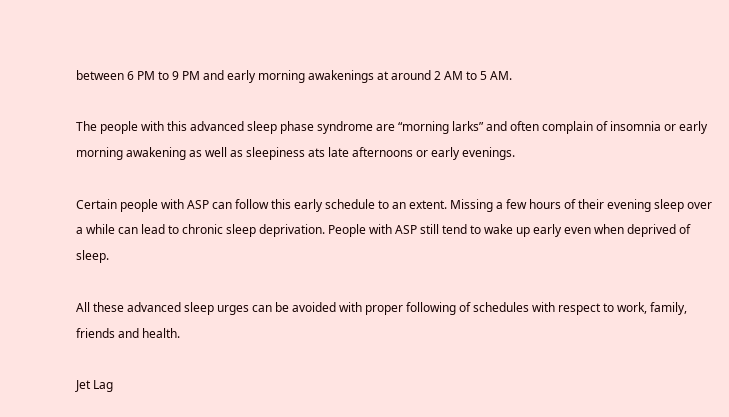between 6 PM to 9 PM and early morning awakenings at around 2 AM to 5 AM.

The people with this advanced sleep phase syndrome are “morning larks” and often complain of insomnia or early morning awakening as well as sleepiness ats late afternoons or early evenings.

Certain people with ASP can follow this early schedule to an extent. Missing a few hours of their evening sleep over a while can lead to chronic sleep deprivation. People with ASP still tend to wake up early even when deprived of sleep.

All these advanced sleep urges can be avoided with proper following of schedules with respect to work, family, friends and health.

Jet Lag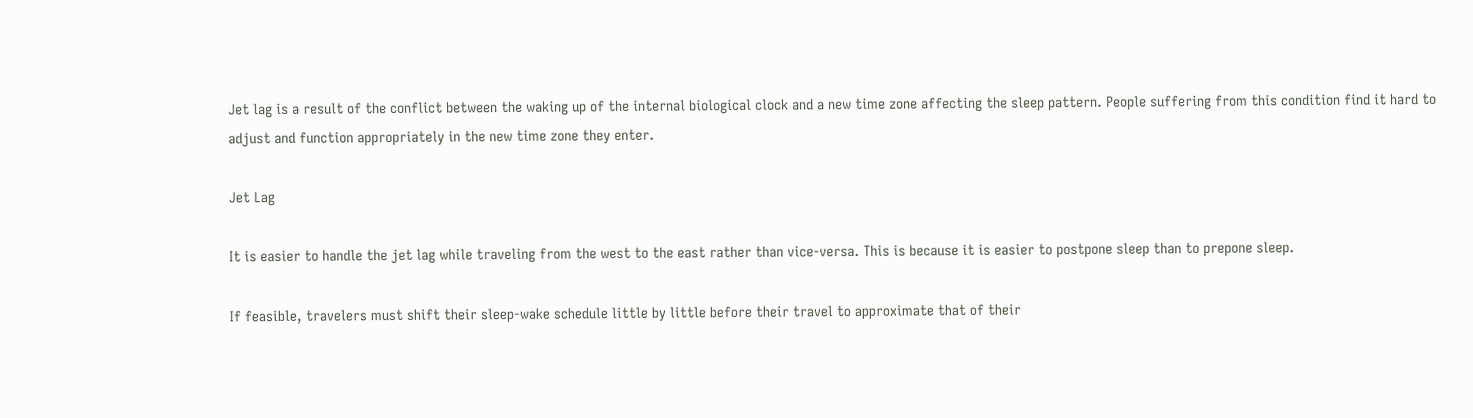Jet lag is a result of the conflict between the waking up of the internal biological clock and a new time zone affecting the sleep pattern. People suffering from this condition find it hard to adjust and function appropriately in the new time zone they enter.

Jet Lag

It is easier to handle the jet lag while traveling from the west to the east rather than vice-versa. This is because it is easier to postpone sleep than to prepone sleep.

If feasible, travelers must shift their sleep-wake schedule little by little before their travel to approximate that of their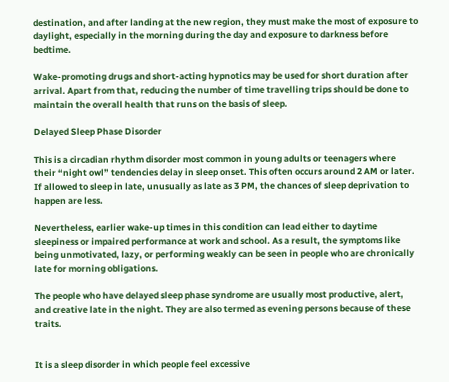destination, and after landing at the new region, they must make the most of exposure to daylight, especially in the morning during the day and exposure to darkness before bedtime.

Wake-promoting drugs and short-acting hypnotics may be used for short duration after arrival. Apart from that, reducing the number of time travelling trips should be done to maintain the overall health that runs on the basis of sleep.

Delayed Sleep Phase Disorder

This is a circadian rhythm disorder most common in young adults or teenagers where their “night owl” tendencies delay in sleep onset. This often occurs around 2 AM or later. If allowed to sleep in late, unusually as late as 3 PM, the chances of sleep deprivation to happen are less.

Nevertheless, earlier wake-up times in this condition can lead either to daytime sleepiness or impaired performance at work and school. As a result, the symptoms like being unmotivated, lazy, or performing weakly can be seen in people who are chronically late for morning obligations.

The people who have delayed sleep phase syndrome are usually most productive, alert, and creative late in the night. They are also termed as evening persons because of these traits.


It is a sleep disorder in which people feel excessive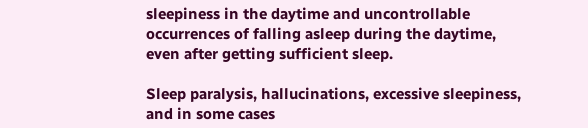sleepiness in the daytime and uncontrollable occurrences of falling asleep during the daytime, even after getting sufficient sleep.

Sleep paralysis, hallucinations, excessive sleepiness, and in some cases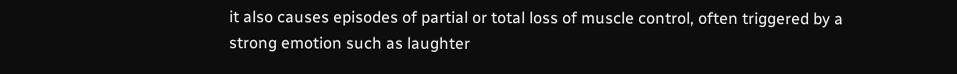it also causes episodes of partial or total loss of muscle control, often triggered by a strong emotion such as laughter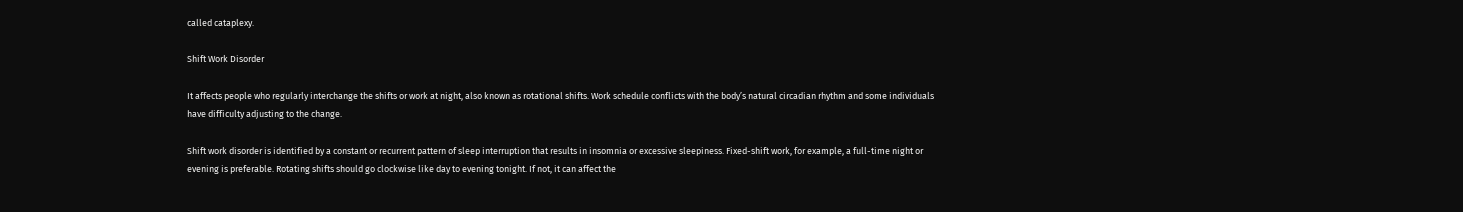called cataplexy.

Shift Work Disorder

It affects people who regularly interchange the shifts or work at night, also known as rotational shifts. Work schedule conflicts with the body’s natural circadian rhythm and some individuals have difficulty adjusting to the change.

Shift work disorder is identified by a constant or recurrent pattern of sleep interruption that results in insomnia or excessive sleepiness. Fixed-shift work, for example, a full-time night or evening is preferable. Rotating shifts should go clockwise like day to evening tonight. If not, it can affect the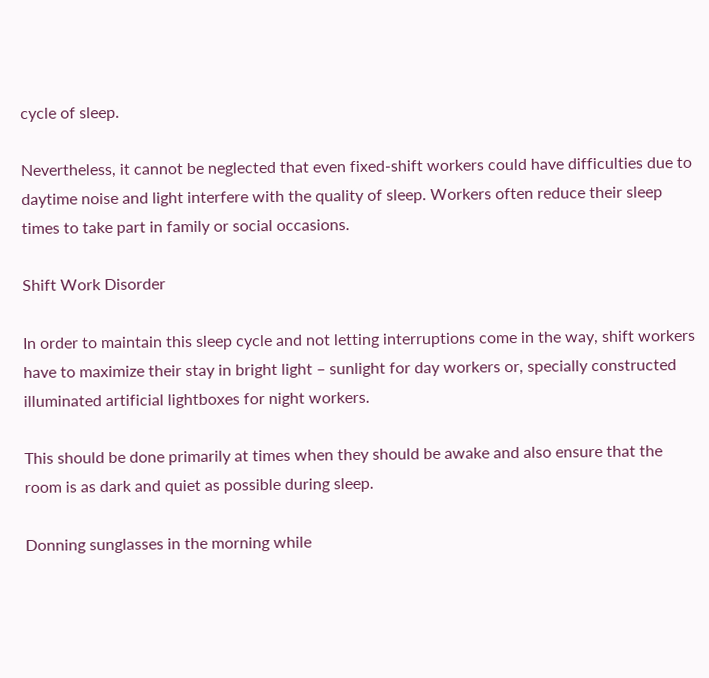cycle of sleep.

Nevertheless, it cannot be neglected that even fixed-shift workers could have difficulties due to daytime noise and light interfere with the quality of sleep. Workers often reduce their sleep times to take part in family or social occasions.

Shift Work Disorder

In order to maintain this sleep cycle and not letting interruptions come in the way, shift workers have to maximize their stay in bright light – sunlight for day workers or, specially constructed illuminated artificial lightboxes for night workers.

This should be done primarily at times when they should be awake and also ensure that the room is as dark and quiet as possible during sleep.

Donning sunglasses in the morning while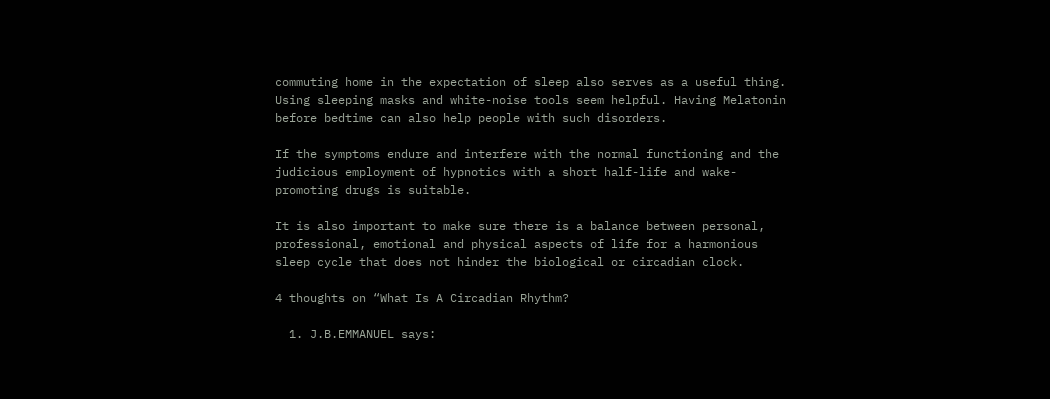commuting home in the expectation of sleep also serves as a useful thing. Using sleeping masks and white-noise tools seem helpful. Having Melatonin before bedtime can also help people with such disorders.

If the symptoms endure and interfere with the normal functioning and the judicious employment of hypnotics with a short half-life and wake-promoting drugs is suitable.

It is also important to make sure there is a balance between personal, professional, emotional and physical aspects of life for a harmonious sleep cycle that does not hinder the biological or circadian clock.

4 thoughts on “What Is A Circadian Rhythm?

  1. J.B.EMMANUEL says: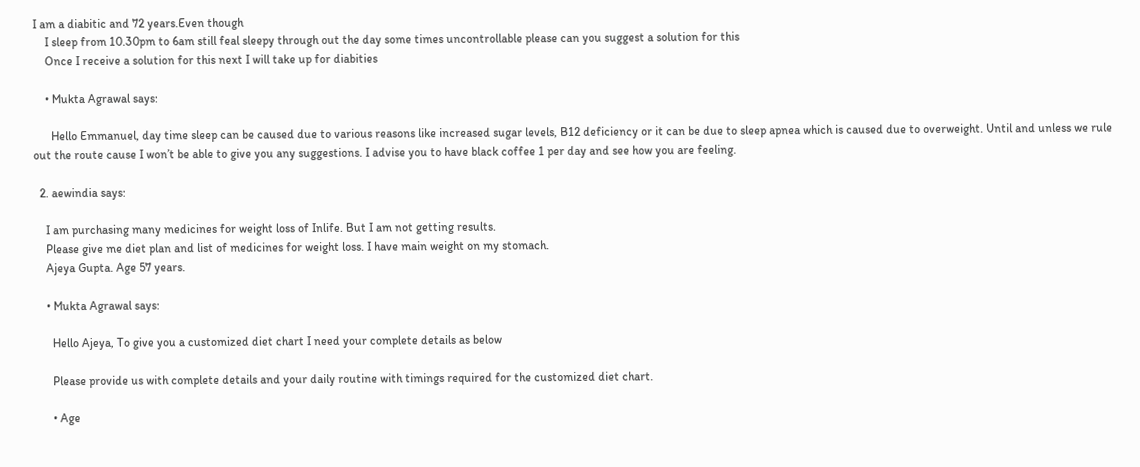I am a diabitic and 72 years.Even though
    I sleep from 10.30pm to 6am still feal sleepy through out the day some times uncontrollable please can you suggest a solution for this
    Once I receive a solution for this next I will take up for diabities

    • Mukta Agrawal says:

      Hello Emmanuel, day time sleep can be caused due to various reasons like increased sugar levels, B12 deficiency or it can be due to sleep apnea which is caused due to overweight. Until and unless we rule out the route cause I won’t be able to give you any suggestions. I advise you to have black coffee 1 per day and see how you are feeling.

  2. aewindia says:

    I am purchasing many medicines for weight loss of Inlife. But I am not getting results.
    Please give me diet plan and list of medicines for weight loss. I have main weight on my stomach.
    Ajeya Gupta. Age 57 years.

    • Mukta Agrawal says:

      Hello Ajeya, To give you a customized diet chart I need your complete details as below

      Please provide us with complete details and your daily routine with timings required for the customized diet chart.

      • Age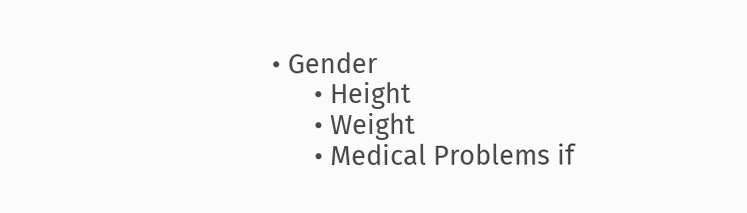• Gender
      • Height
      • Weight
      • Medical Problems if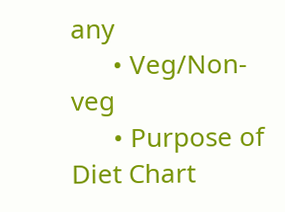any
      • Veg/Non-veg
      • Purpose of Diet Chart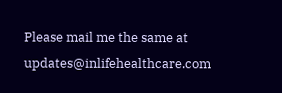Please mail me the same at updates@inlifehealthcare.com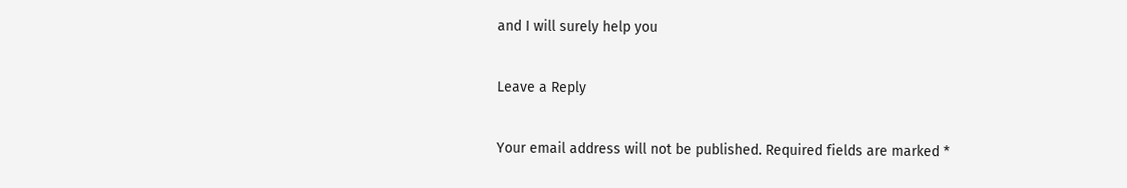and I will surely help you

Leave a Reply

Your email address will not be published. Required fields are marked *